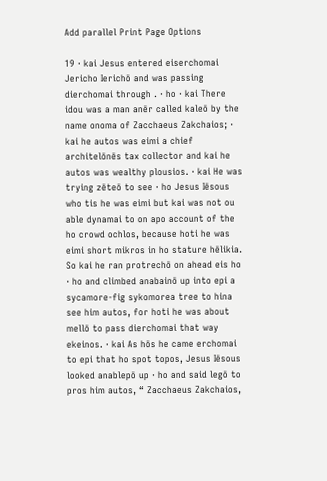Add parallel Print Page Options

19 · kai Jesus entered eiserchomai Jericho Ierichō and was passing dierchomai through . · ho · kai There idou was a man anēr called kaleō by the name onoma of Zacchaeus Zakchaios; · kai he autos was eimi a chief architelōnēs tax collector and kai he autos was wealthy plousios. · kai He was trying zēteō to see · ho Jesus Iēsous who tis he was eimi but kai was not ou able dynamai to on apo account of the ho crowd ochlos, because hoti he was eimi short mikros in ho stature hēlikia. So kai he ran protrechō on ahead eis ho · ho and climbed anabainō up into epi a sycamore-fig sykomorea tree to hina see him autos, for hoti he was about mellō to pass dierchomai that way ekeinos. · kai As hōs he came erchomai to epi that ho spot topos, Jesus Iēsous looked anablepō up · ho and said legō to pros him autos, “ Zacchaeus Zakchaios,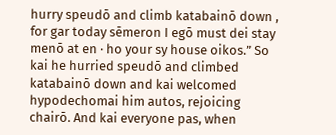hurry speudō and climb katabainō down , for gar today sēmeron I egō must dei stay menō at en · ho your sy house oikos.” So kai he hurried speudō and climbed katabainō down and kai welcomed hypodechomai him autos, rejoicing chairō. And kai everyone pas, when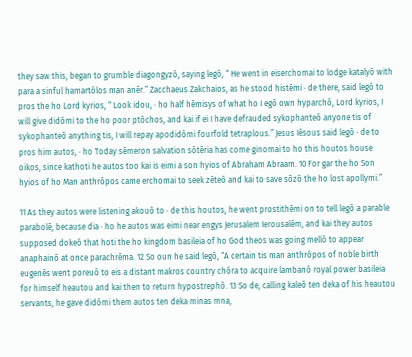they saw this, began to grumble diagongyzō, saying legō, “ He went in eiserchomai to lodge katalyō with para a sinful hamartōlos man anēr.” Zacchaeus Zakchaios, as he stood histēmi · de there, said legō to pros the ho Lord kyrios, “ Look idou, · ho half hēmisys of what ho I egō own hyparchō, Lord kyrios, I will give didōmi to the ho poor ptōchos, and kai if ei I have defrauded sykophanteō anyone tis of sykophanteō anything tis, I will repay apodidōmi fourfold tetraplous.” Jesus Iēsous said legō · de to pros him autos, · ho Today sēmeron salvation sōtēria has come ginomai to ho this houtos house oikos, since kathoti he autos too kai is eimi a son hyios of Abraham Abraam. 10 For gar the ho Son hyios of ho Man anthrōpos came erchomai to seek zēteō and kai to save sōzō the ho lost apollymi.”

11 As they autos were listening akouō to · de this houtos, he went prostithēmi on to tell legō a parable parabolē, because dia · ho he autos was eimi near engys Jerusalem Ierousalēm, and kai they autos supposed dokeō that hoti the ho kingdom basileia of ho God theos was going mellō to appear anaphainō at once parachrēma. 12 So oun he said legō, “A certain tis man anthrōpos of noble birth eugenēs went poreuō to eis a distant makros country chōra to acquire lambanō royal power basileia for himself heautou and kai then to return hypostrephō. 13 So de, calling kaleō ten deka of his heautou servants, he gave didōmi them autos ten deka minas mna,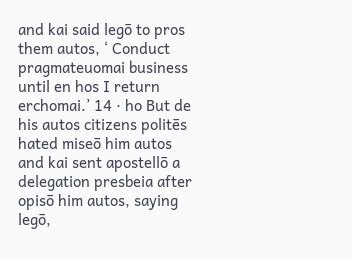and kai said legō to pros them autos, ‘ Conduct pragmateuomai business until en hos I return erchomai.’ 14 · ho But de his autos citizens politēs hated miseō him autos and kai sent apostellō a delegation presbeia after opisō him autos, saying legō,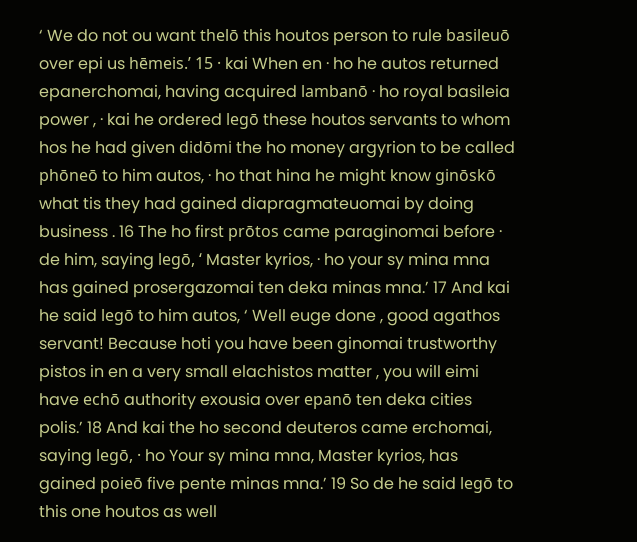‘ We do not ou want thelō this houtos person to rule basileuō over epi us hēmeis.’ 15 · kai When en · ho he autos returned epanerchomai, having acquired lambanō · ho royal basileia power , · kai he ordered legō these houtos servants to whom hos he had given didōmi the ho money argyrion to be called phōneō to him autos, · ho that hina he might know ginōskō what tis they had gained diapragmateuomai by doing business . 16 The ho first prōtos came paraginomai before · de him, saying legō, ‘ Master kyrios, · ho your sy mina mna has gained prosergazomai ten deka minas mna.’ 17 And kai he said legō to him autos, ‘ Well euge done , good agathos servant! Because hoti you have been ginomai trustworthy pistos in en a very small elachistos matter , you will eimi have echō authority exousia over epanō ten deka cities polis.’ 18 And kai the ho second deuteros came erchomai, saying legō, · ho Your sy mina mna, Master kyrios, has gained poieō five pente minas mna.’ 19 So de he said legō to this one houtos as well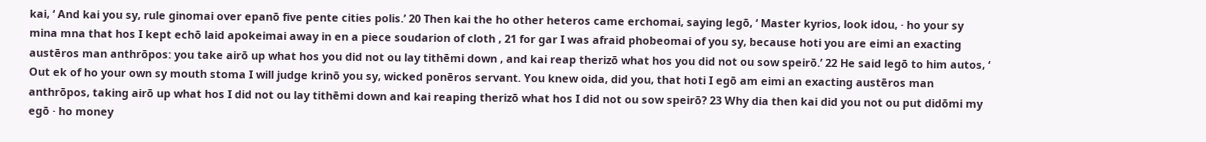kai, ‘ And kai you sy, rule ginomai over epanō five pente cities polis.’ 20 Then kai the ho other heteros came erchomai, saying legō, ‘ Master kyrios, look idou, · ho your sy mina mna that hos I kept echō laid apokeimai away in en a piece soudarion of cloth , 21 for gar I was afraid phobeomai of you sy, because hoti you are eimi an exacting austēros man anthrōpos: you take airō up what hos you did not ou lay tithēmi down , and kai reap therizō what hos you did not ou sow speirō.’ 22 He said legō to him autos, ‘ Out ek of ho your own sy mouth stoma I will judge krinō you sy, wicked ponēros servant. You knew oida, did you, that hoti I egō am eimi an exacting austēros man anthrōpos, taking airō up what hos I did not ou lay tithēmi down and kai reaping therizō what hos I did not ou sow speirō? 23 Why dia then kai did you not ou put didōmi my egō · ho money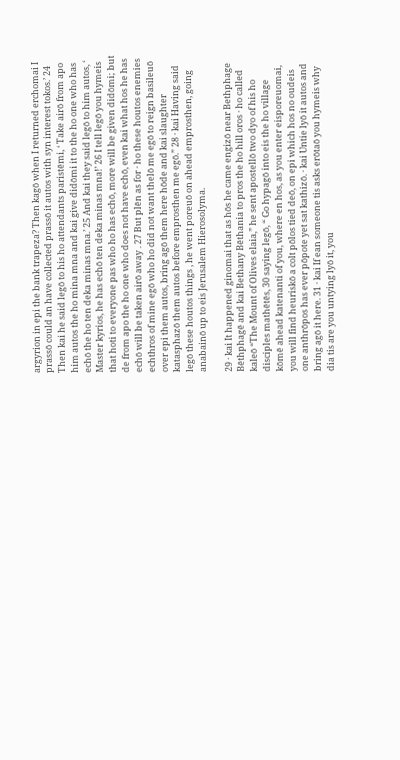argyrion in epi the bank trapeza? Then kagō when I returned erchomai I prassō could an have collected prassō it autos with syn interest tokos.’ 24 Then kai he said legō to his ho attendants paristēmi, ‘ Take airō from apo him autos the ho mina mna and kai give didōmi it to the ho one who has echō the ho ten deka minas mna.’ 25 And kai they said legō to him autos, ‘ Master kyrios, he has echō ten deka minas mna!’ 26 I tell legō you hymeis that hoti to everyone pas who ho has echō, more will be given didōmi; but de from apo the ho one who does not have echō, even kai what hos he has echō will be taken airō away . 27 But plēn as for · ho these houtos enemies echthros of mine egō who ho did not want thelō me egō to reign basileuō over epi them autos, bring agō them here hōde and kai slaughter katasphazō them autos before emprosthen me egō.” 28 · kai Having said legō these houtos things , he went poreuō on ahead emprosthen, going anabainō up to eis Jerusalem Hierosolyma.

29 · kai It happened ginomai that as hōs he came engizō near Bethphage Bēthphagē and kai Bethany Bēthania to pros the ho hill oros · ho called kaleō “The Mount of Olives elaia,” he sent apostellō two dyo of his ho disciples mathētēs, 30 saying legō, “ Go hypagō into eis the ho village kōmē ahead katenanti of you, where en hos, as you enter eisporeuomai, you will find heuriskō a colt pōlos tied deō, on epi which hos no oudeis one anthrōpos has ever pōpote yet sat kathizō. · kai Untie lyō it autos and bring agō it here. 31 · kai If ean someone tis asks erōtaō you hymeis why dia tis are you untying lyō it, you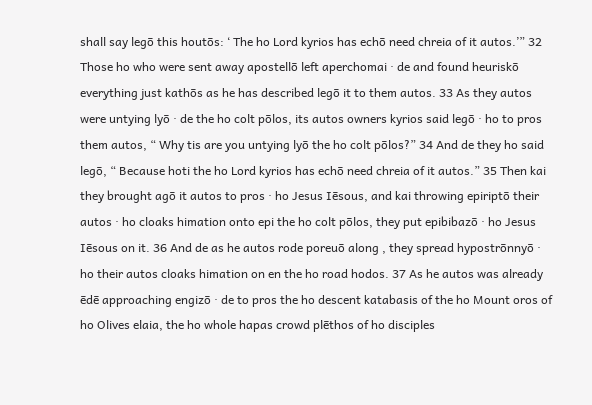shall say legō this houtōs: ‘ The ho Lord kyrios has echō need chreia of it autos.’” 32 Those ho who were sent away apostellō left aperchomai · de and found heuriskō everything just kathōs as he has described legō it to them autos. 33 As they autos were untying lyō · de the ho colt pōlos, its autos owners kyrios said legō · ho to pros them autos, “ Why tis are you untying lyō the ho colt pōlos?” 34 And de they ho said legō, “ Because hoti the ho Lord kyrios has echō need chreia of it autos.” 35 Then kai they brought agō it autos to pros · ho Jesus Iēsous, and kai throwing epiriptō their autos · ho cloaks himation onto epi the ho colt pōlos, they put epibibazō · ho Jesus Iēsous on it. 36 And de as he autos rode poreuō along , they spread hypostrōnnyō · ho their autos cloaks himation on en the ho road hodos. 37 As he autos was already ēdē approaching engizō · de to pros the ho descent katabasis of the ho Mount oros of ho Olives elaia, the ho whole hapas crowd plēthos of ho disciples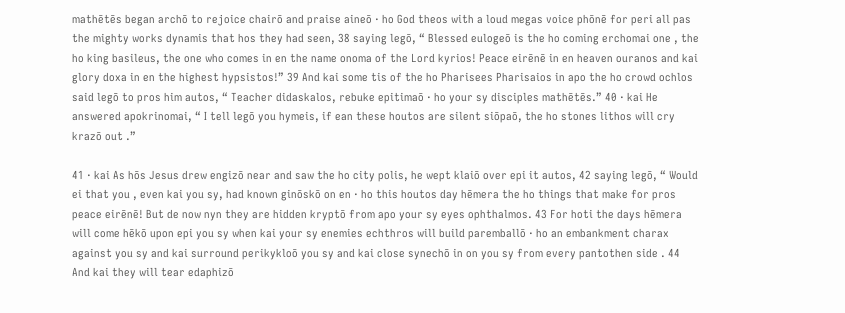mathētēs began archō to rejoice chairō and praise aineō · ho God theos with a loud megas voice phōnē for peri all pas the mighty works dynamis that hos they had seen, 38 saying legō, “ Blessed eulogeō is the ho coming erchomai one , the ho king basileus, the one who comes in en the name onoma of the Lord kyrios! Peace eirēnē in en heaven ouranos and kai glory doxa in en the highest hypsistos!” 39 And kai some tis of the ho Pharisees Pharisaios in apo the ho crowd ochlos said legō to pros him autos, “ Teacher didaskalos, rebuke epitimaō · ho your sy disciples mathētēs.” 40 · kai He answered apokrinomai, “ I tell legō you hymeis, if ean these houtos are silent siōpaō, the ho stones lithos will cry krazō out .”

41 · kai As hōs Jesus drew engizō near and saw the ho city polis, he wept klaiō over epi it autos, 42 saying legō, “ Would ei that you , even kai you sy, had known ginōskō on en · ho this houtos day hēmera the ho things that make for pros peace eirēnē! But de now nyn they are hidden kryptō from apo your sy eyes ophthalmos. 43 For hoti the days hēmera will come hēkō upon epi you sy when kai your sy enemies echthros will build paremballō · ho an embankment charax against you sy and kai surround perikykloō you sy and kai close synechō in on you sy from every pantothen side . 44 And kai they will tear edaphizō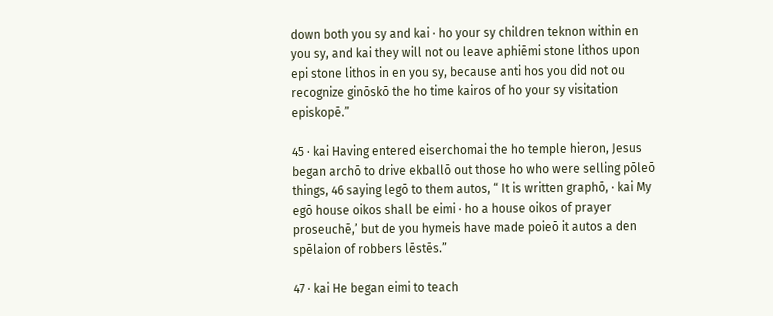down both you sy and kai · ho your sy children teknon within en you sy, and kai they will not ou leave aphiēmi stone lithos upon epi stone lithos in en you sy, because anti hos you did not ou recognize ginōskō the ho time kairos of ho your sy visitation episkopē.”

45 · kai Having entered eiserchomai the ho temple hieron, Jesus began archō to drive ekballō out those ho who were selling pōleō things, 46 saying legō to them autos, “ It is written graphō, · kai My egō house oikos shall be eimi · ho a house oikos of prayer proseuchē,’ but de you hymeis have made poieō it autos a den spēlaion of robbers lēstēs.”

47 · kai He began eimi to teach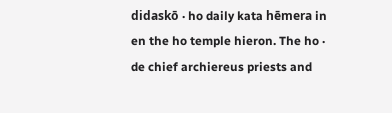didaskō · ho daily kata hēmera in en the ho temple hieron. The ho · de chief archiereus priests and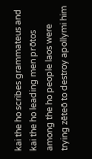kai the ho scribes grammateus and kai the ho leading men prōtos among the ho people laos were trying zēteō to destroy apollymi him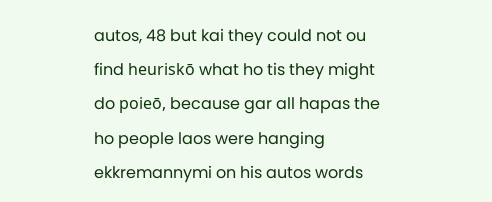autos, 48 but kai they could not ou find heuriskō what ho tis they might do poieō, because gar all hapas the ho people laos were hanging ekkremannymi on his autos words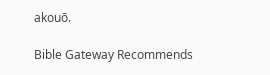akouō.

Bible Gateway Recommends